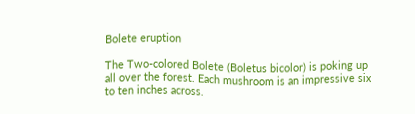Bolete eruption

The Two-colored Bolete (Boletus bicolor) is poking up all over the forest. Each mushroom is an impressive six to ten inches across.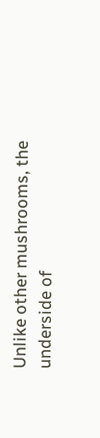Unlike other mushrooms, the underside of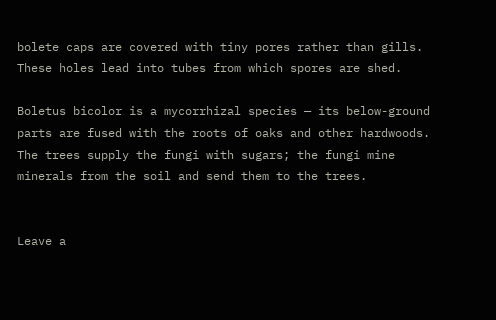bolete caps are covered with tiny pores rather than gills. These holes lead into tubes from which spores are shed.

Boletus bicolor is a mycorrhizal species — its below-ground parts are fused with the roots of oaks and other hardwoods. The trees supply the fungi with sugars; the fungi mine minerals from the soil and send them to the trees.


Leave a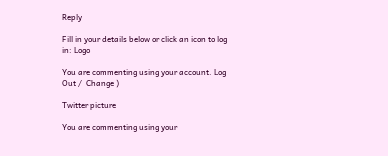Reply

Fill in your details below or click an icon to log in: Logo

You are commenting using your account. Log Out /  Change )

Twitter picture

You are commenting using your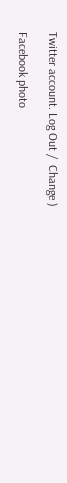Twitter account. Log Out /  Change )

Facebook photo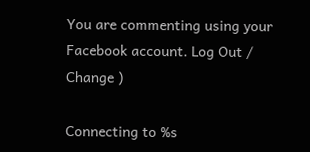You are commenting using your Facebook account. Log Out /  Change )

Connecting to %s